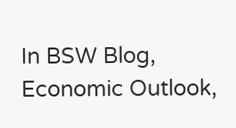In BSW Blog, Economic Outlook,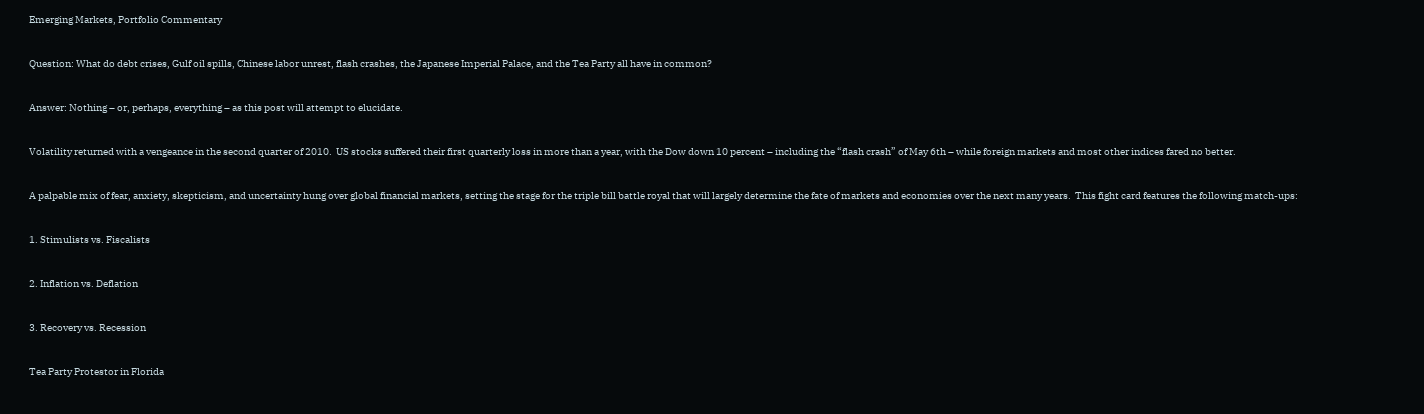Emerging Markets, Portfolio Commentary

Question: What do debt crises, Gulf oil spills, Chinese labor unrest, flash crashes, the Japanese Imperial Palace, and the Tea Party all have in common?

Answer: Nothing – or, perhaps, everything – as this post will attempt to elucidate.

Volatility returned with a vengeance in the second quarter of 2010.  US stocks suffered their first quarterly loss in more than a year, with the Dow down 10 percent – including the “flash crash” of May 6th – while foreign markets and most other indices fared no better.

A palpable mix of fear, anxiety, skepticism, and uncertainty hung over global financial markets, setting the stage for the triple bill battle royal that will largely determine the fate of markets and economies over the next many years.  This fight card features the following match-ups:

1. Stimulists vs. Fiscalists

2. Inflation vs. Deflation

3. Recovery vs. Recession

Tea Party Protestor in Florida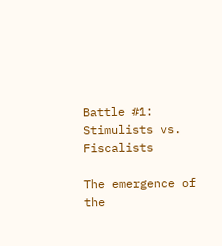Battle #1: Stimulists vs. Fiscalists

The emergence of the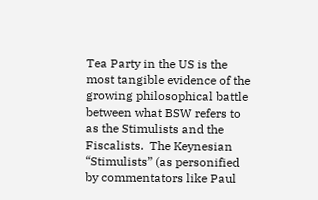Tea Party in the US is the most tangible evidence of the growing philosophical battle between what BSW refers to as the Stimulists and the Fiscalists.  The Keynesian “Stimulists” (as personified by commentators like Paul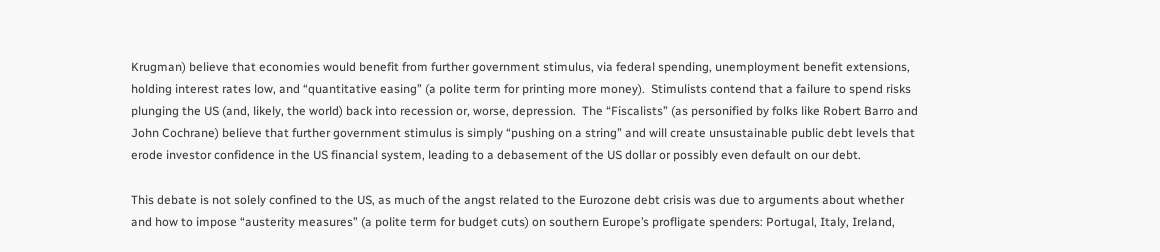Krugman) believe that economies would benefit from further government stimulus, via federal spending, unemployment benefit extensions, holding interest rates low, and “quantitative easing” (a polite term for printing more money).  Stimulists contend that a failure to spend risks plunging the US (and, likely, the world) back into recession or, worse, depression.  The “Fiscalists” (as personified by folks like Robert Barro and John Cochrane) believe that further government stimulus is simply “pushing on a string” and will create unsustainable public debt levels that erode investor confidence in the US financial system, leading to a debasement of the US dollar or possibly even default on our debt.

This debate is not solely confined to the US, as much of the angst related to the Eurozone debt crisis was due to arguments about whether and how to impose “austerity measures” (a polite term for budget cuts) on southern Europe’s profligate spenders: Portugal, Italy, Ireland,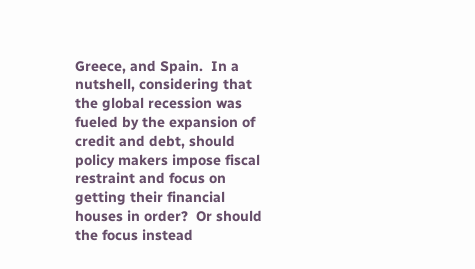Greece, and Spain.  In a nutshell, considering that the global recession was fueled by the expansion of credit and debt, should policy makers impose fiscal restraint and focus on getting their financial houses in order?  Or should the focus instead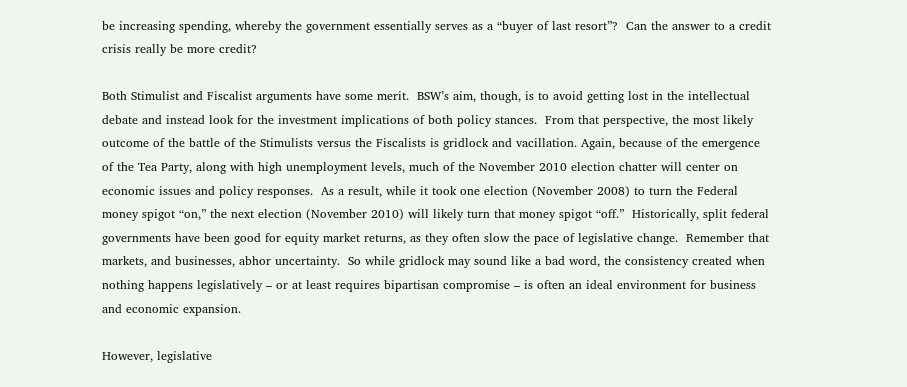be increasing spending, whereby the government essentially serves as a “buyer of last resort”?  Can the answer to a credit crisis really be more credit?

Both Stimulist and Fiscalist arguments have some merit.  BSW’s aim, though, is to avoid getting lost in the intellectual debate and instead look for the investment implications of both policy stances.  From that perspective, the most likely outcome of the battle of the Stimulists versus the Fiscalists is gridlock and vacillation. Again, because of the emergence of the Tea Party, along with high unemployment levels, much of the November 2010 election chatter will center on economic issues and policy responses.  As a result, while it took one election (November 2008) to turn the Federal money spigot “on,” the next election (November 2010) will likely turn that money spigot “off.”  Historically, split federal governments have been good for equity market returns, as they often slow the pace of legislative change.  Remember that markets, and businesses, abhor uncertainty.  So while gridlock may sound like a bad word, the consistency created when nothing happens legislatively – or at least requires bipartisan compromise – is often an ideal environment for business and economic expansion.

However, legislative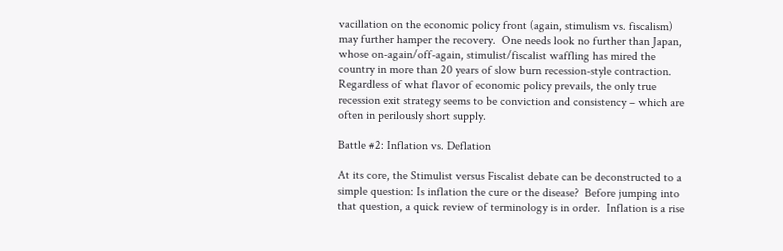vacillation on the economic policy front (again, stimulism vs. fiscalism) may further hamper the recovery.  One needs look no further than Japan, whose on-again/off-again, stimulist/fiscalist waffling has mired the country in more than 20 years of slow burn recession-style contraction.  Regardless of what flavor of economic policy prevails, the only true recession exit strategy seems to be conviction and consistency – which are often in perilously short supply.

Battle #2: Inflation vs. Deflation

At its core, the Stimulist versus Fiscalist debate can be deconstructed to a simple question: Is inflation the cure or the disease?  Before jumping into that question, a quick review of terminology is in order.  Inflation is a rise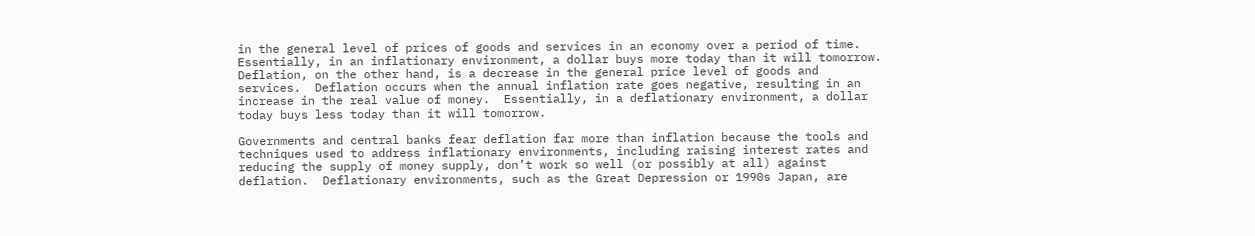in the general level of prices of goods and services in an economy over a period of time.  Essentially, in an inflationary environment, a dollar buys more today than it will tomorrow.  Deflation, on the other hand, is a decrease in the general price level of goods and services.  Deflation occurs when the annual inflation rate goes negative, resulting in an increase in the real value of money.  Essentially, in a deflationary environment, a dollar today buys less today than it will tomorrow.

Governments and central banks fear deflation far more than inflation because the tools and techniques used to address inflationary environments, including raising interest rates and reducing the supply of money supply, don’t work so well (or possibly at all) against deflation.  Deflationary environments, such as the Great Depression or 1990s Japan, are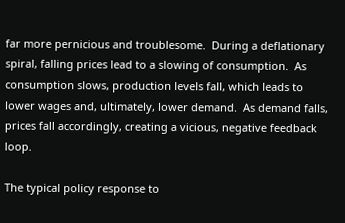far more pernicious and troublesome.  During a deflationary spiral, falling prices lead to a slowing of consumption.  As consumption slows, production levels fall, which leads to lower wages and, ultimately, lower demand.  As demand falls, prices fall accordingly, creating a vicious, negative feedback loop.

The typical policy response to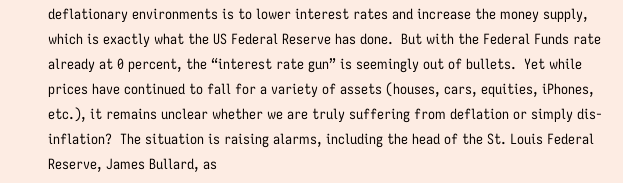deflationary environments is to lower interest rates and increase the money supply, which is exactly what the US Federal Reserve has done.  But with the Federal Funds rate already at 0 percent, the “interest rate gun” is seemingly out of bullets.  Yet while prices have continued to fall for a variety of assets (houses, cars, equities, iPhones, etc.), it remains unclear whether we are truly suffering from deflation or simply dis-inflation?  The situation is raising alarms, including the head of the St. Louis Federal Reserve, James Bullard, as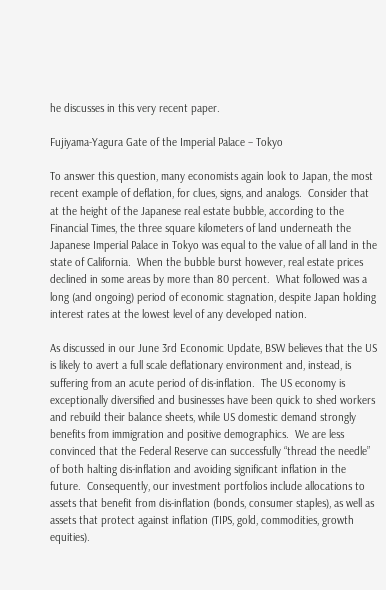he discusses in this very recent paper.

Fujiyama-Yagura Gate of the Imperial Palace – Tokyo

To answer this question, many economists again look to Japan, the most recent example of deflation, for clues, signs, and analogs.  Consider that at the height of the Japanese real estate bubble, according to the Financial Times, the three square kilometers of land underneath the Japanese Imperial Palace in Tokyo was equal to the value of all land in the state of California.  When the bubble burst however, real estate prices declined in some areas by more than 80 percent.  What followed was a long (and ongoing) period of economic stagnation, despite Japan holding interest rates at the lowest level of any developed nation.

As discussed in our June 3rd Economic Update, BSW believes that the US is likely to avert a full scale deflationary environment and, instead, is suffering from an acute period of dis-inflation.  The US economy is exceptionally diversified and businesses have been quick to shed workers and rebuild their balance sheets, while US domestic demand strongly benefits from immigration and positive demographics.  We are less convinced that the Federal Reserve can successfully “thread the needle” of both halting dis-inflation and avoiding significant inflation in the future.  Consequently, our investment portfolios include allocations to assets that benefit from dis-inflation (bonds, consumer staples), as well as assets that protect against inflation (TIPS, gold, commodities, growth equities).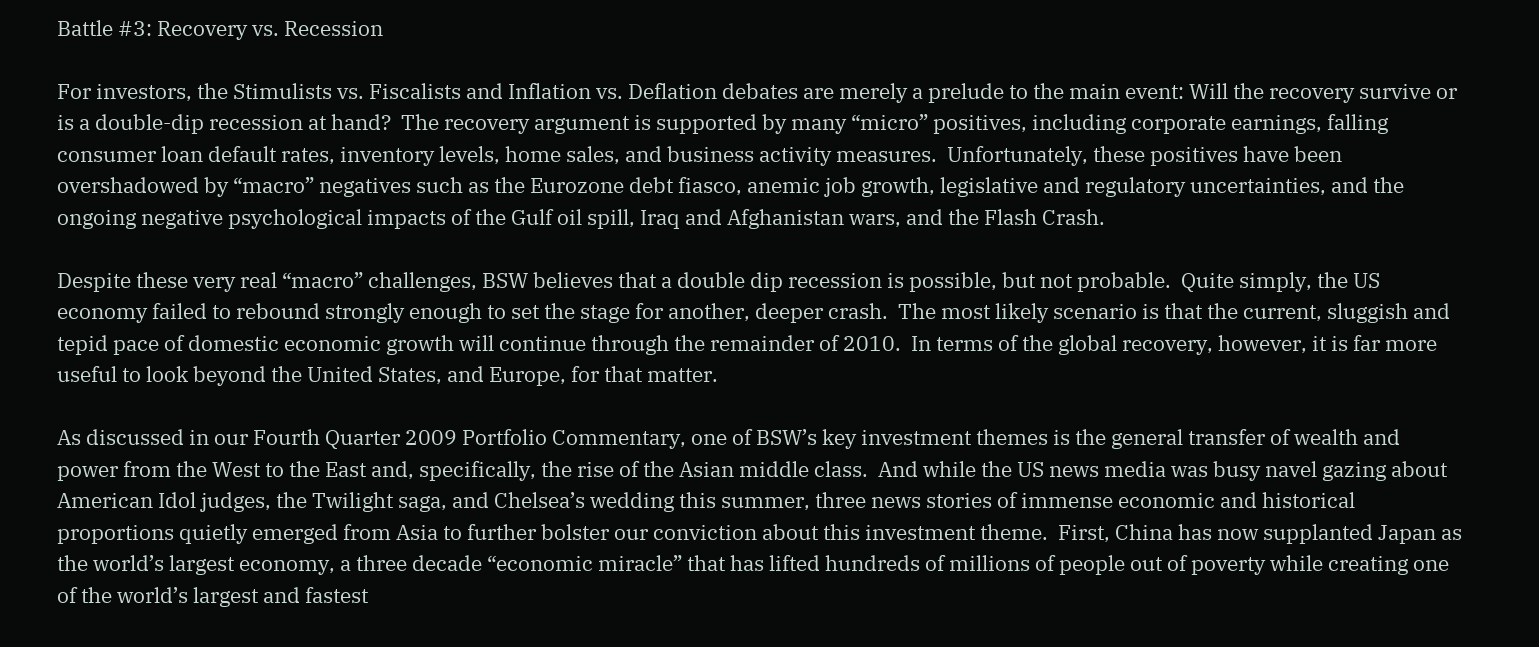Battle #3: Recovery vs. Recession

For investors, the Stimulists vs. Fiscalists and Inflation vs. Deflation debates are merely a prelude to the main event: Will the recovery survive or is a double-dip recession at hand?  The recovery argument is supported by many “micro” positives, including corporate earnings, falling consumer loan default rates, inventory levels, home sales, and business activity measures.  Unfortunately, these positives have been overshadowed by “macro” negatives such as the Eurozone debt fiasco, anemic job growth, legislative and regulatory uncertainties, and the ongoing negative psychological impacts of the Gulf oil spill, Iraq and Afghanistan wars, and the Flash Crash.

Despite these very real “macro” challenges, BSW believes that a double dip recession is possible, but not probable.  Quite simply, the US economy failed to rebound strongly enough to set the stage for another, deeper crash.  The most likely scenario is that the current, sluggish and tepid pace of domestic economic growth will continue through the remainder of 2010.  In terms of the global recovery, however, it is far more useful to look beyond the United States, and Europe, for that matter.

As discussed in our Fourth Quarter 2009 Portfolio Commentary, one of BSW’s key investment themes is the general transfer of wealth and power from the West to the East and, specifically, the rise of the Asian middle class.  And while the US news media was busy navel gazing about American Idol judges, the Twilight saga, and Chelsea’s wedding this summer, three news stories of immense economic and historical proportions quietly emerged from Asia to further bolster our conviction about this investment theme.  First, China has now supplanted Japan as the world’s largest economy, a three decade “economic miracle” that has lifted hundreds of millions of people out of poverty while creating one of the world’s largest and fastest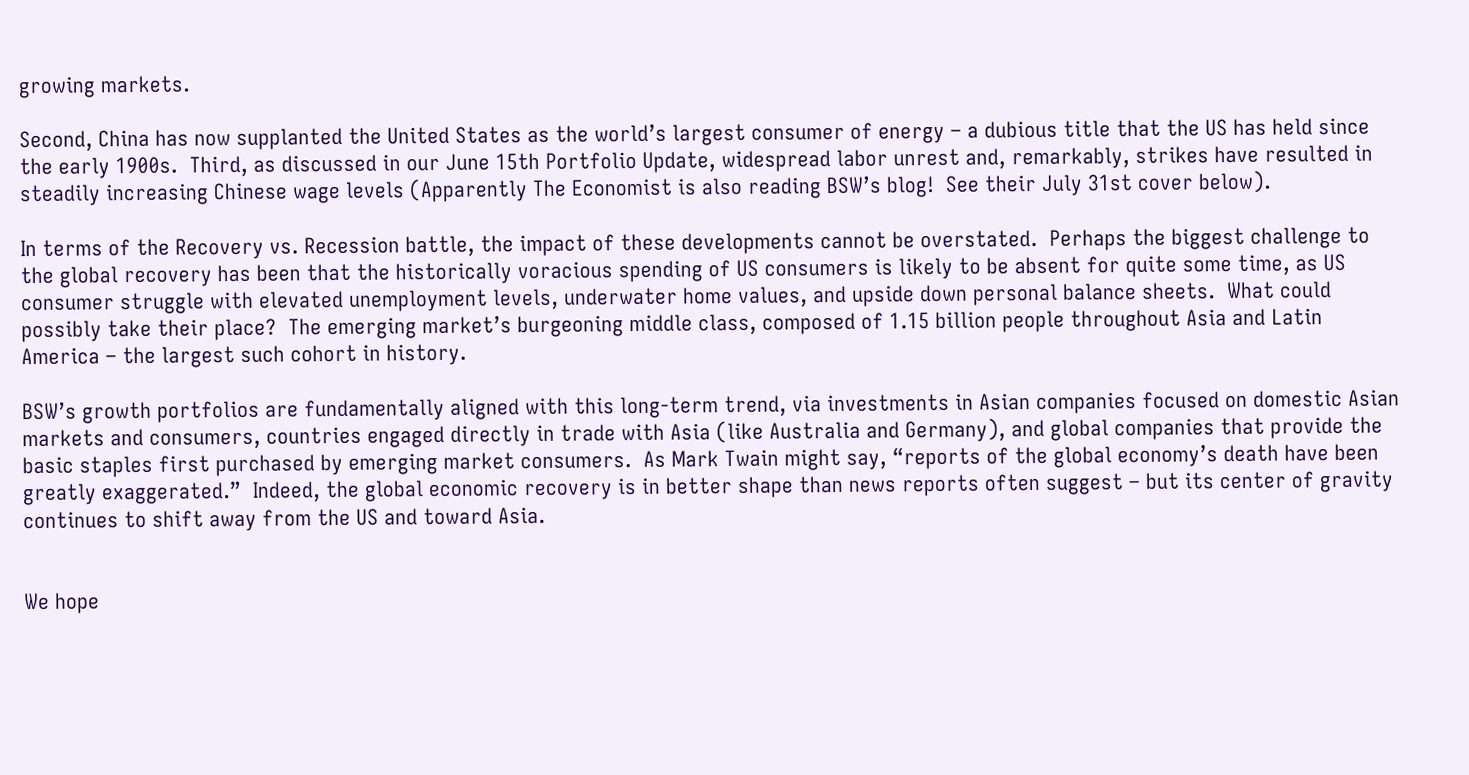growing markets.

Second, China has now supplanted the United States as the world’s largest consumer of energy – a dubious title that the US has held since the early 1900s.  Third, as discussed in our June 15th Portfolio Update, widespread labor unrest and, remarkably, strikes have resulted in steadily increasing Chinese wage levels (Apparently The Economist is also reading BSW’s blog!  See their July 31st cover below).

In terms of the Recovery vs. Recession battle, the impact of these developments cannot be overstated.  Perhaps the biggest challenge to the global recovery has been that the historically voracious spending of US consumers is likely to be absent for quite some time, as US consumer struggle with elevated unemployment levels, underwater home values, and upside down personal balance sheets.  What could possibly take their place?  The emerging market’s burgeoning middle class, composed of 1.15 billion people throughout Asia and Latin America – the largest such cohort in history.

BSW’s growth portfolios are fundamentally aligned with this long-term trend, via investments in Asian companies focused on domestic Asian markets and consumers, countries engaged directly in trade with Asia (like Australia and Germany), and global companies that provide the basic staples first purchased by emerging market consumers.  As Mark Twain might say, “reports of the global economy’s death have been greatly exaggerated.”  Indeed, the global economic recovery is in better shape than news reports often suggest – but its center of gravity continues to shift away from the US and toward Asia.


We hope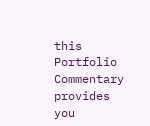this Portfolio Commentary provides you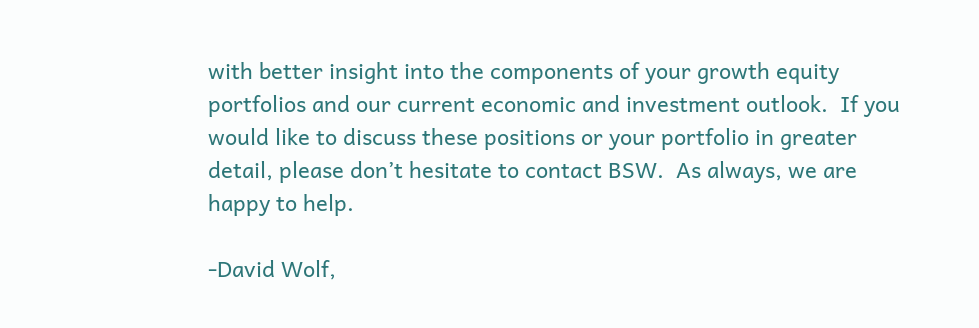with better insight into the components of your growth equity portfolios and our current economic and investment outlook.  If you would like to discuss these positions or your portfolio in greater detail, please don’t hesitate to contact BSW.  As always, we are happy to help.

-David Wolf,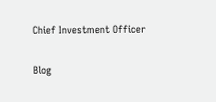Chief Investment Officer

Blog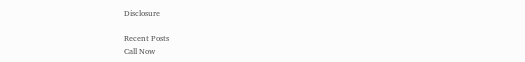Disclosure

Recent Posts
Call Now